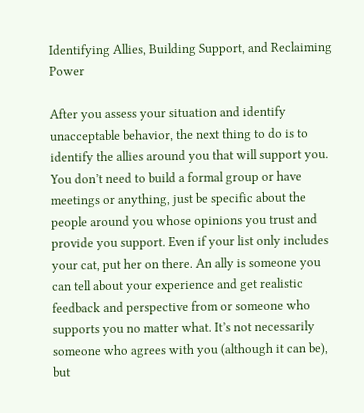Identifying Allies, Building Support, and Reclaiming Power

After you assess your situation and identify unacceptable behavior, the next thing to do is to identify the allies around you that will support you. You don’t need to build a formal group or have meetings or anything, just be specific about the people around you whose opinions you trust and provide you support. Even if your list only includes your cat, put her on there. An ally is someone you can tell about your experience and get realistic feedback and perspective from or someone who supports you no matter what. It’s not necessarily someone who agrees with you (although it can be), but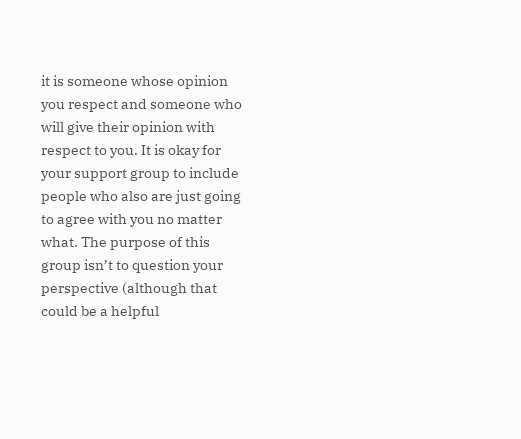it is someone whose opinion you respect and someone who will give their opinion with respect to you. It is okay for your support group to include people who also are just going to agree with you no matter what. The purpose of this group isn’t to question your perspective (although that could be a helpful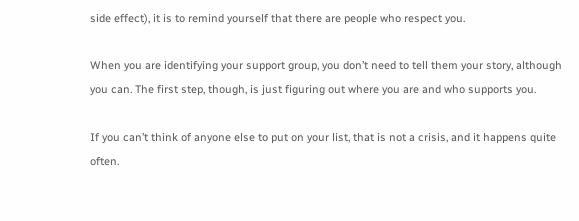side effect), it is to remind yourself that there are people who respect you.

When you are identifying your support group, you don’t need to tell them your story, although you can. The first step, though, is just figuring out where you are and who supports you.

If you can’t think of anyone else to put on your list, that is not a crisis, and it happens quite often.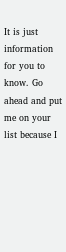It is just information for you to know. Go ahead and put me on your list because I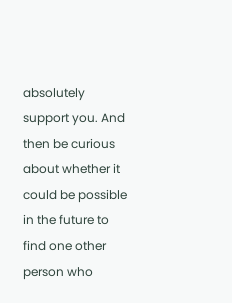absolutely support you. And then be curious about whether it could be possible in the future to find one other person who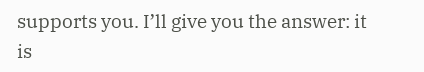supports you. I’ll give you the answer: it is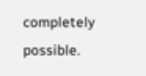completely possible.